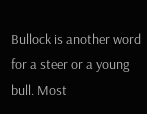Bullock is another word for a steer or a young bull. Most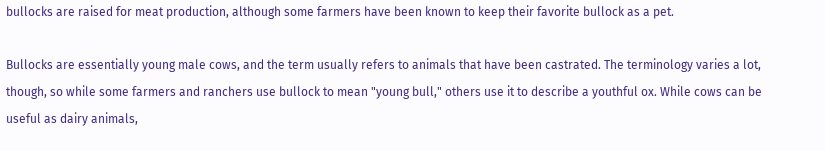bullocks are raised for meat production, although some farmers have been known to keep their favorite bullock as a pet.

Bullocks are essentially young male cows, and the term usually refers to animals that have been castrated. The terminology varies a lot, though, so while some farmers and ranchers use bullock to mean "young bull," others use it to describe a youthful ox. While cows can be useful as dairy animals,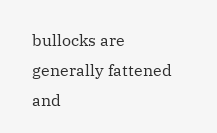bullocks are generally fattened and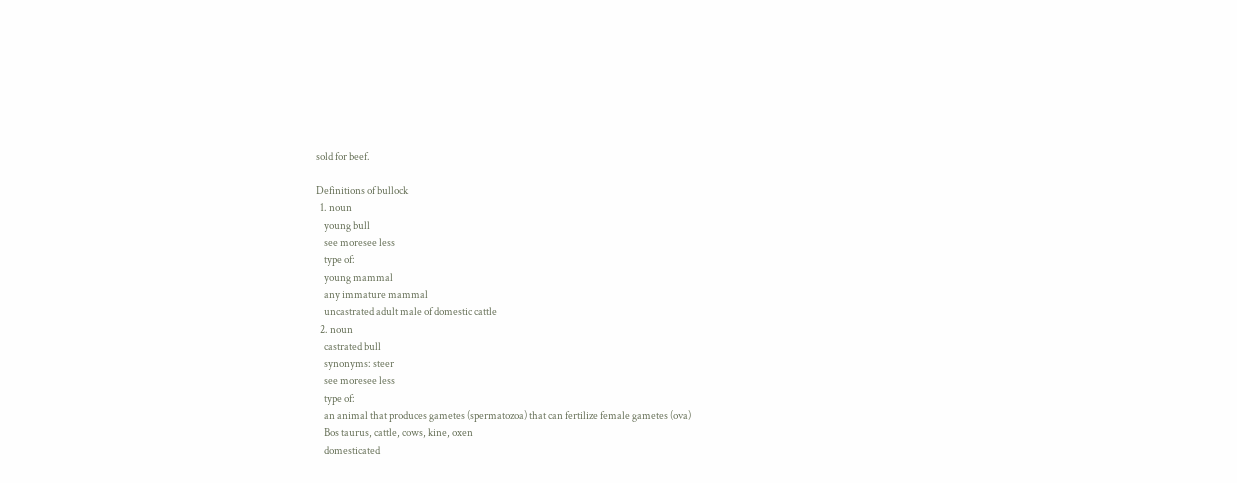sold for beef.

Definitions of bullock
  1. noun
    young bull
    see moresee less
    type of:
    young mammal
    any immature mammal
    uncastrated adult male of domestic cattle
  2. noun
    castrated bull
    synonyms: steer
    see moresee less
    type of:
    an animal that produces gametes (spermatozoa) that can fertilize female gametes (ova)
    Bos taurus, cattle, cows, kine, oxen
    domesticated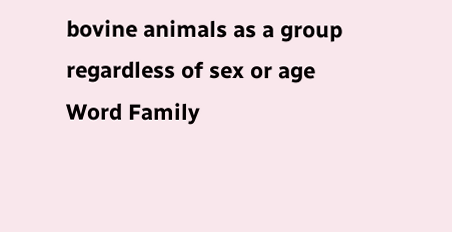bovine animals as a group regardless of sex or age
Word Family